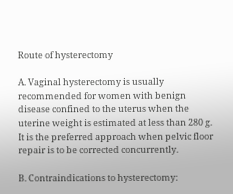Route of hysterectomy

A. Vaginal hysterectomy is usually recommended for women with benign disease confined to the uterus when the uterine weight is estimated at less than 280 g. It is the preferred approach when pelvic floor repair is to be corrected concurrently.

B. Contraindications to hysterectomy: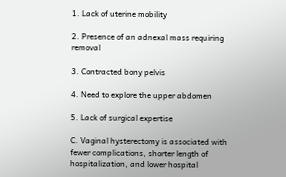1. Lack of uterine mobility

2. Presence of an adnexal mass requiring removal

3. Contracted bony pelvis

4. Need to explore the upper abdomen

5. Lack of surgical expertise

C. Vaginal hysterectomy is associated with fewer complications, shorter length of hospitalization, and lower hospital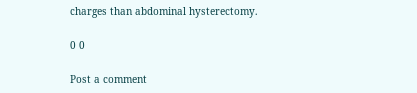charges than abdominal hysterectomy.

0 0

Post a comment